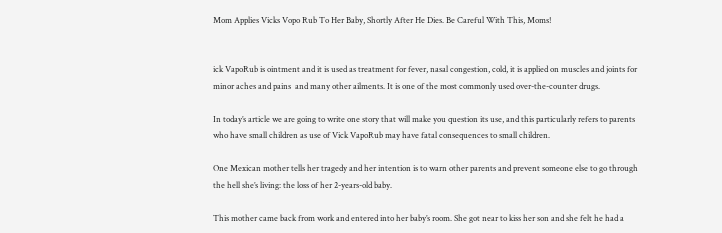Mom Applies Vicks Vopo Rub To Her Baby, Shortly After He Dies. Be Careful With This, Moms!


ick VapoRub is ointment and it is used as treatment for fever, nasal congestion, cold, it is applied on muscles and joints for minor aches and pains  and many other ailments. It is one of the most commonly used over-the-counter drugs.

In today’s article we are going to write one story that will make you question its use, and this particularly refers to parents who have small children as use of Vick VapoRub may have fatal consequences to small children.

One Mexican mother tells her tragedy and her intention is to warn other parents and prevent someone else to go through the hell she’s living: the loss of her 2-years-old baby.

This mother came back from work and entered into her baby’s room. She got near to kiss her son and she felt he had a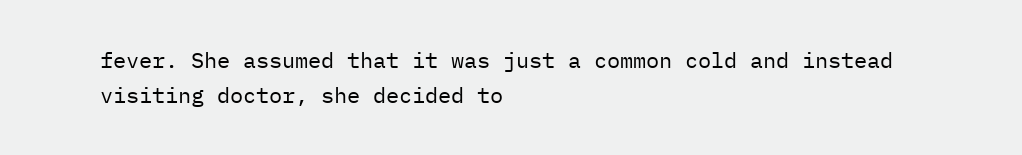fever. She assumed that it was just a common cold and instead visiting doctor, she decided to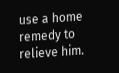use a home remedy to relieve him.